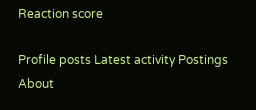Reaction score

Profile posts Latest activity Postings About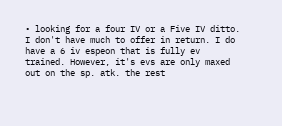• looking for a four IV or a Five IV ditto. I don't have much to offer in return. I do have a 6 iv espeon that is fully ev trained. However, it's evs are only maxed out on the sp. atk. the rest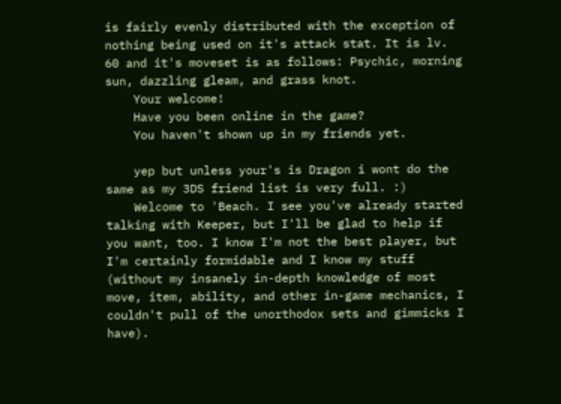is fairly evenly distributed with the exception of nothing being used on it's attack stat. It is lv. 60 and it's moveset is as follows: Psychic, morning sun, dazzling gleam, and grass knot.
    Your welcome!
    Have you been online in the game?
    You haven't shown up in my friends yet.

    yep but unless your's is Dragon i wont do the same as my 3DS friend list is very full. :)
    Welcome to 'Beach. I see you've already started talking with Keeper, but I'll be glad to help if you want, too. I know I'm not the best player, but I'm certainly formidable and I know my stuff (without my insanely in-depth knowledge of most move, item, ability, and other in-game mechanics, I couldn't pull of the unorthodox sets and gimmicks I have).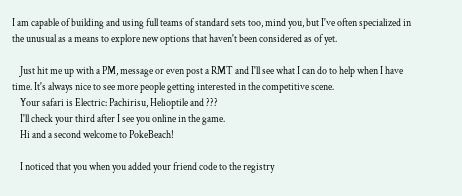I am capable of building and using full teams of standard sets too, mind you, but I've often specialized in the unusual as a means to explore new options that haven't been considered as of yet.

    Just hit me up with a PM, message or even post a RMT and I'll see what I can do to help when I have time. It's always nice to see more people getting interested in the competitive scene.
    Your safari is Electric: Pachirisu, Helioptile and ???
    I'll check your third after I see you online in the game.
    Hi and a second welcome to PokeBeach!

    I noticed that you when you added your friend code to the registry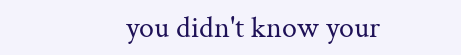you didn't know your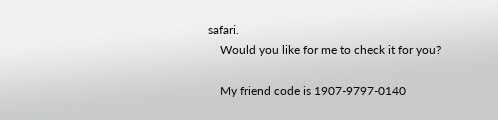safari.
    Would you like for me to check it for you?

    My friend code is 1907-9797-0140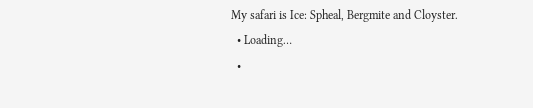My safari is Ice: Spheal, Bergmite and Cloyster.
  • Loading…
  •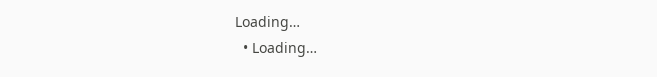Loading…
  • Loading…